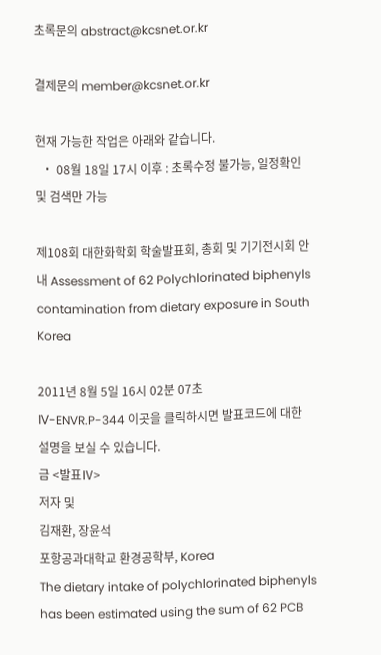초록문의 abstract@kcsnet.or.kr

결제문의 member@kcsnet.or.kr

현재 가능한 작업은 아래와 같습니다.
  • 08월 18일 17시 이후 : 초록수정 불가능, 일정확인 및 검색만 가능

제108회 대한화학회 학술발표회, 총회 및 기기전시회 안내 Assessment of 62 Polychlorinated biphenyls contamination from dietary exposure in South Korea

2011년 8월 5일 16시 02분 07초
Ⅳ-ENVR.P-344 이곳을 클릭하시면 발표코드에 대한 설명을 보실 수 있습니다.
금 <발표Ⅳ>
저자 및
김재환, 장윤석
포항공과대학교 환경공학부, Korea
The dietary intake of polychlorinated biphenyls has been estimated using the sum of 62 PCB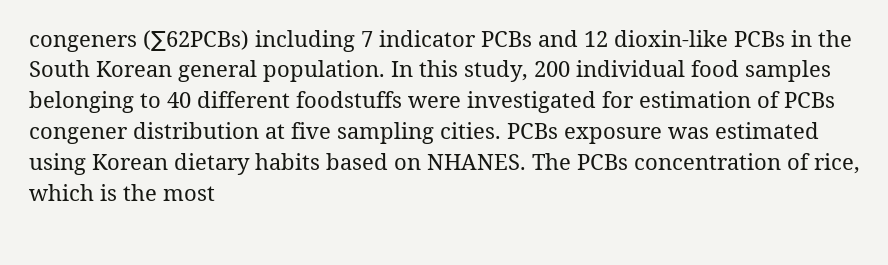congeners (∑62PCBs) including 7 indicator PCBs and 12 dioxin-like PCBs in the South Korean general population. In this study, 200 individual food samples belonging to 40 different foodstuffs were investigated for estimation of PCBs congener distribution at five sampling cities. PCBs exposure was estimated using Korean dietary habits based on NHANES. The PCBs concentration of rice, which is the most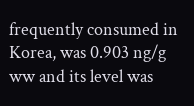frequently consumed in Korea, was 0.903 ng/g ww and its level was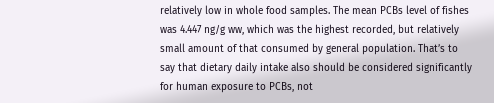relatively low in whole food samples. The mean PCBs level of fishes was 4.447 ng/g ww, which was the highest recorded, but relatively small amount of that consumed by general population. That’s to say that dietary daily intake also should be considered significantly for human exposure to PCBs, not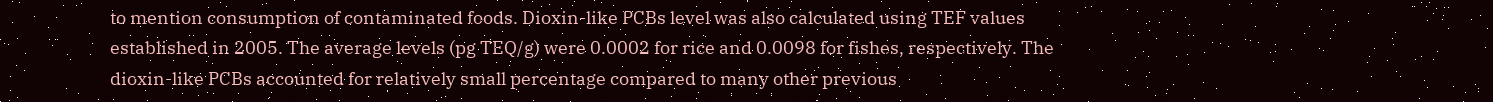to mention consumption of contaminated foods. Dioxin-like PCBs level was also calculated using TEF values established in 2005. The average levels (pg TEQ/g) were 0.0002 for rice and 0.0098 for fishes, respectively. The dioxin-like PCBs accounted for relatively small percentage compared to many other previous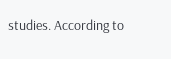studies. According to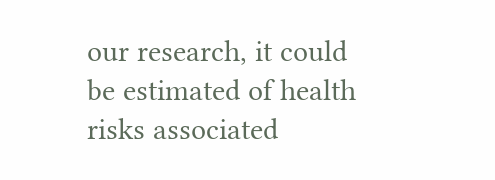our research, it could be estimated of health risks associated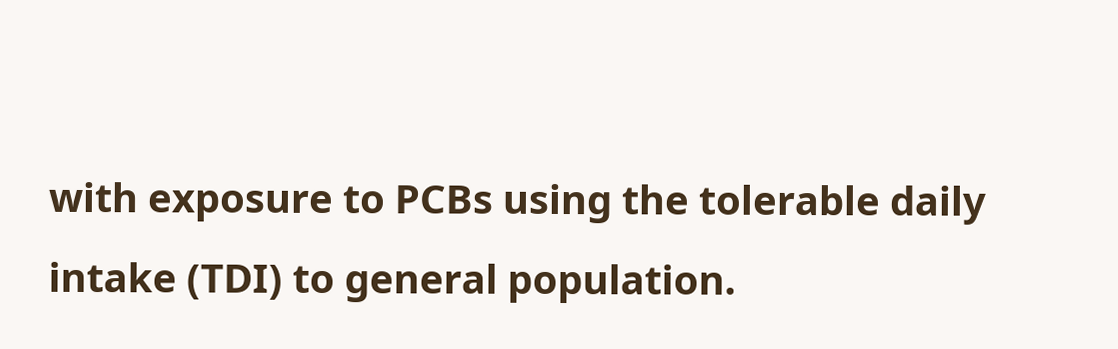with exposure to PCBs using the tolerable daily intake (TDI) to general population.